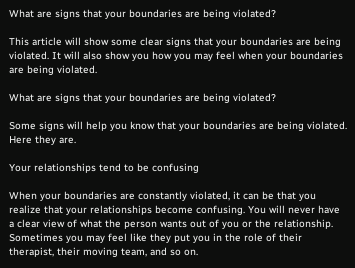What are signs that your boundaries are being violated?

This article will show some clear signs that your boundaries are being violated. It will also show you how you may feel when your boundaries are being violated.

What are signs that your boundaries are being violated?

Some signs will help you know that your boundaries are being violated. Here they are.

Your relationships tend to be confusing

When your boundaries are constantly violated, it can be that you realize that your relationships become confusing. You will never have a clear view of what the person wants out of you or the relationship. Sometimes you may feel like they put you in the role of their therapist, their moving team, and so on.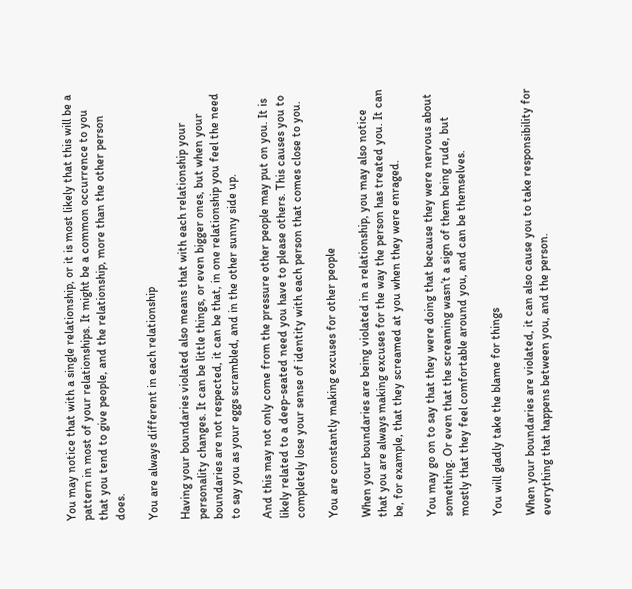You may notice that with a single relationship, or it is most likely that this will be a pattern in most of your relationships. It might be a common occurrence to you that you tend to give people, and the relationship, more than the other person does.

You are always different in each relationship

Having your boundaries violated also means that with each relationship your personality changes. It can be little things, or even bigger ones, but when your boundaries are not respected, it can be that, in one relationship you feel the need to say you as your eggs scrambled, and in the other sunny side up.

And this may not only come from the pressure other people may put on you. It is likely related to a deep-seated need you have to please others. This causes you to completely lose your sense of identity with each person that comes close to you.

You are constantly making excuses for other people

When your boundaries are being violated in a relationship, you may also notice that you are always making excuses for the way the person has treated you. It can be, for example, that they screamed at you when they were enraged.

You may go on to say that they were doing that because they were nervous about something. Or even that the screaming wasn’t a sign of them being rude, but mostly that they feel comfortable around you, and can be themselves.

You will gladly take the blame for things

When your boundaries are violated, it can also cause you to take responsibility for everything that happens between you, and the person.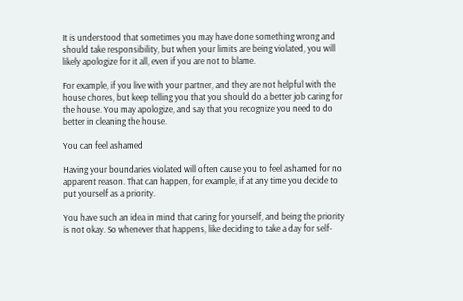It is understood that sometimes you may have done something wrong and should take responsibility, but when your limits are being violated, you will likely apologize for it all, even if you are not to blame.

For example, if you live with your partner, and they are not helpful with the house chores, but keep telling you that you should do a better job caring for the house. You may apologize, and say that you recognize you need to do better in cleaning the house.

You can feel ashamed

Having your boundaries violated will often cause you to feel ashamed for no apparent reason. That can happen, for example, if at any time you decide to put yourself as a priority.

You have such an idea in mind that caring for yourself, and being the priority is not okay. So whenever that happens, like deciding to take a day for self-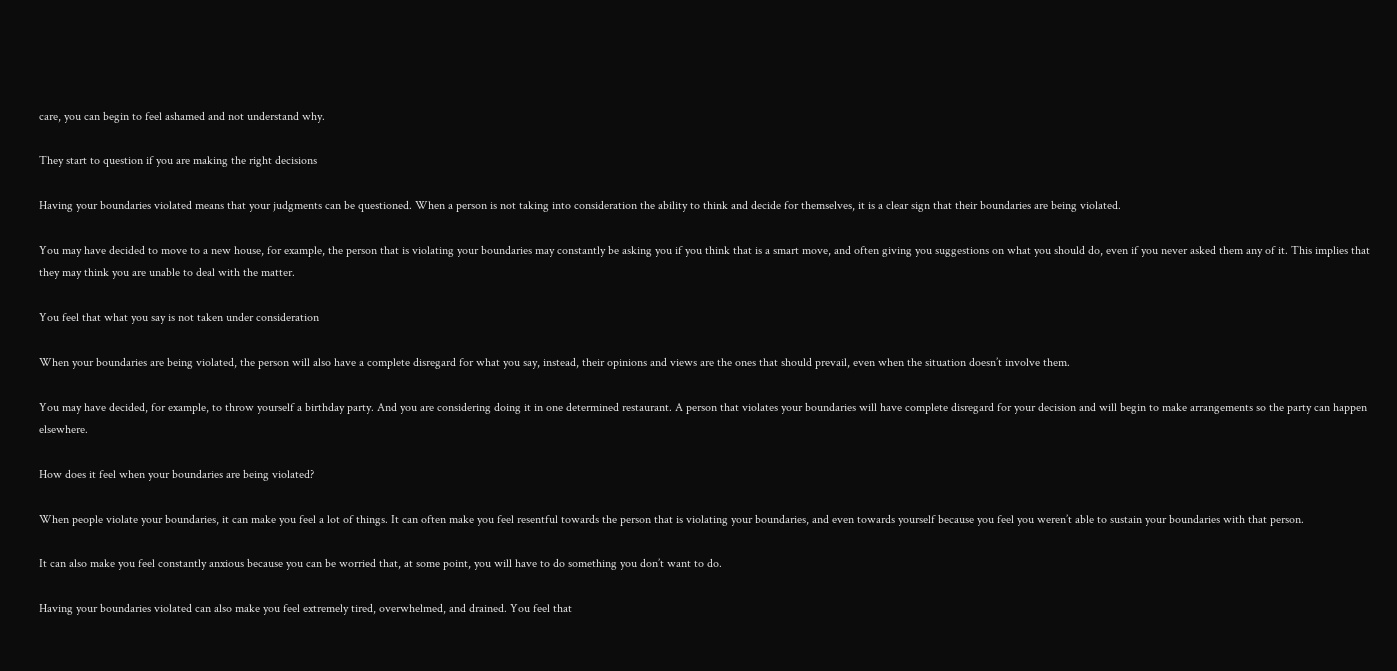care, you can begin to feel ashamed and not understand why.

They start to question if you are making the right decisions

Having your boundaries violated means that your judgments can be questioned. When a person is not taking into consideration the ability to think and decide for themselves, it is a clear sign that their boundaries are being violated.

You may have decided to move to a new house, for example, the person that is violating your boundaries may constantly be asking you if you think that is a smart move, and often giving you suggestions on what you should do, even if you never asked them any of it. This implies that they may think you are unable to deal with the matter.

You feel that what you say is not taken under consideration

When your boundaries are being violated, the person will also have a complete disregard for what you say, instead, their opinions and views are the ones that should prevail, even when the situation doesn’t involve them.

You may have decided, for example, to throw yourself a birthday party. And you are considering doing it in one determined restaurant. A person that violates your boundaries will have complete disregard for your decision and will begin to make arrangements so the party can happen elsewhere.

How does it feel when your boundaries are being violated?

When people violate your boundaries, it can make you feel a lot of things. It can often make you feel resentful towards the person that is violating your boundaries, and even towards yourself because you feel you weren’t able to sustain your boundaries with that person.

It can also make you feel constantly anxious because you can be worried that, at some point, you will have to do something you don’t want to do.

Having your boundaries violated can also make you feel extremely tired, overwhelmed, and drained. You feel that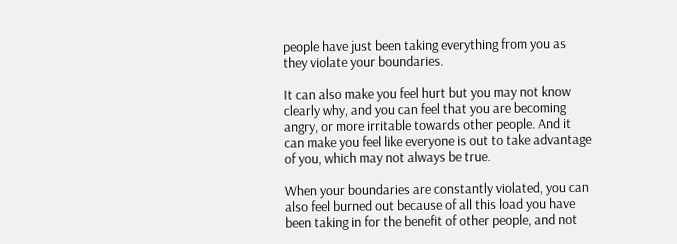people have just been taking everything from you as they violate your boundaries.

It can also make you feel hurt but you may not know clearly why, and you can feel that you are becoming angry, or more irritable towards other people. And it can make you feel like everyone is out to take advantage of you, which may not always be true.

When your boundaries are constantly violated, you can also feel burned out because of all this load you have been taking in for the benefit of other people, and not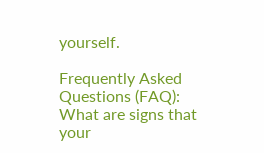yourself.

Frequently Asked Questions (FAQ): What are signs that your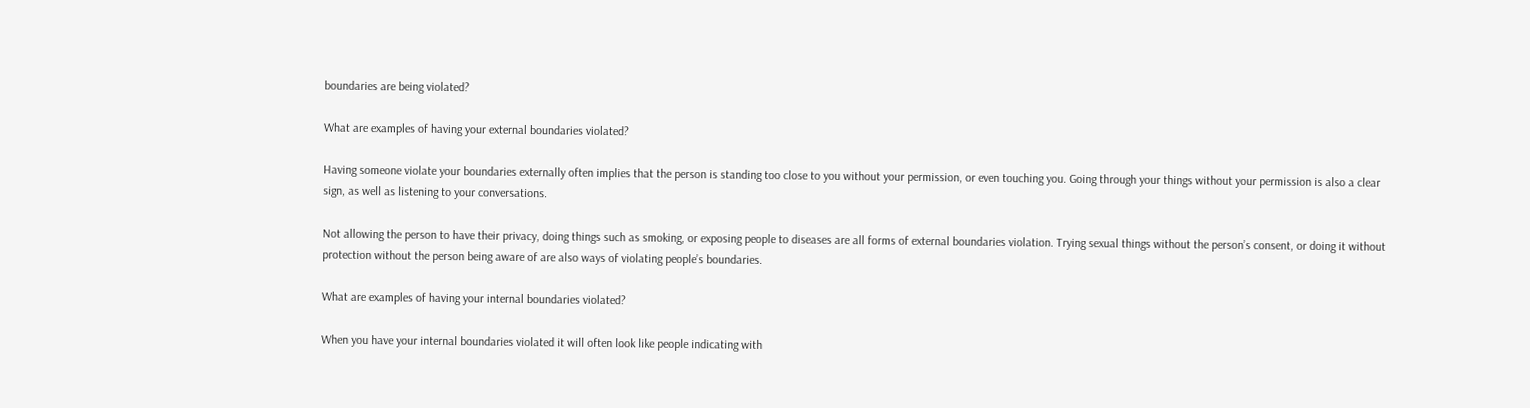boundaries are being violated?

What are examples of having your external boundaries violated?

Having someone violate your boundaries externally often implies that the person is standing too close to you without your permission, or even touching you. Going through your things without your permission is also a clear sign, as well as listening to your conversations.

Not allowing the person to have their privacy, doing things such as smoking, or exposing people to diseases are all forms of external boundaries violation. Trying sexual things without the person’s consent, or doing it without protection without the person being aware of are also ways of violating people’s boundaries.

What are examples of having your internal boundaries violated?

When you have your internal boundaries violated it will often look like people indicating with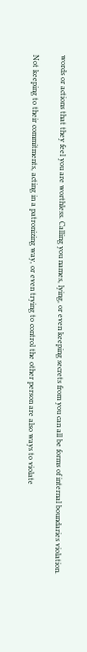words or actions that they feel you are worthless. Calling you names, lying, or even keeping secrets from you can all be forms of internal boundaries violation.

Not keeping to their commitments, acting in a patronizing way, or even trying to control the other person are also ways to violate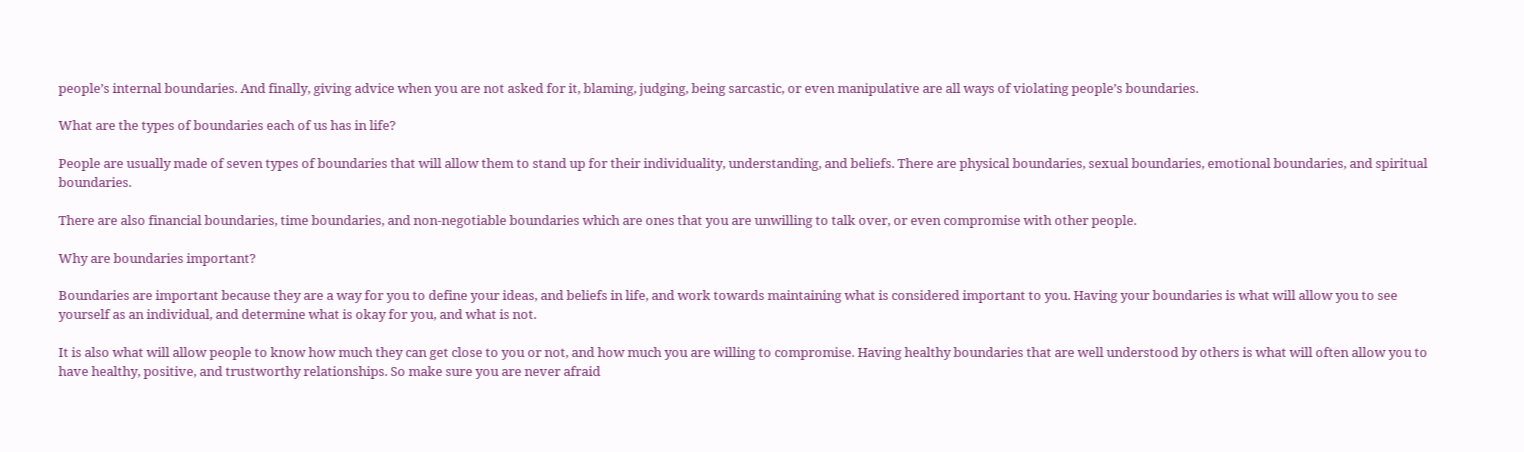people’s internal boundaries. And finally, giving advice when you are not asked for it, blaming, judging, being sarcastic, or even manipulative are all ways of violating people’s boundaries.

What are the types of boundaries each of us has in life?

People are usually made of seven types of boundaries that will allow them to stand up for their individuality, understanding, and beliefs. There are physical boundaries, sexual boundaries, emotional boundaries, and spiritual boundaries.

There are also financial boundaries, time boundaries, and non-negotiable boundaries which are ones that you are unwilling to talk over, or even compromise with other people.

Why are boundaries important?

Boundaries are important because they are a way for you to define your ideas, and beliefs in life, and work towards maintaining what is considered important to you. Having your boundaries is what will allow you to see yourself as an individual, and determine what is okay for you, and what is not.

It is also what will allow people to know how much they can get close to you or not, and how much you are willing to compromise. Having healthy boundaries that are well understood by others is what will often allow you to have healthy, positive, and trustworthy relationships. So make sure you are never afraid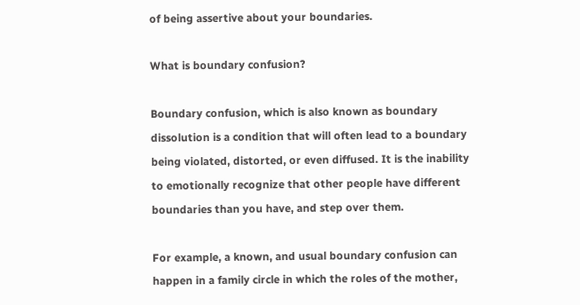of being assertive about your boundaries.

What is boundary confusion?

Boundary confusion, which is also known as boundary dissolution is a condition that will often lead to a boundary being violated, distorted, or even diffused. It is the inability to emotionally recognize that other people have different boundaries than you have, and step over them.

For example, a known, and usual boundary confusion can happen in a family circle in which the roles of the mother,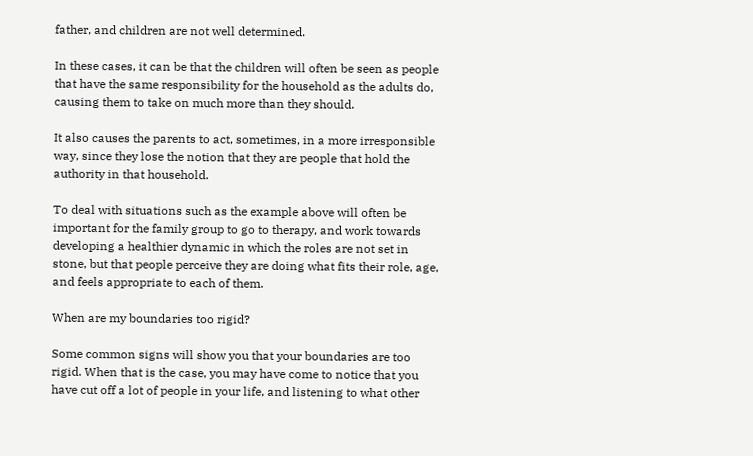father, and children are not well determined.

In these cases, it can be that the children will often be seen as people that have the same responsibility for the household as the adults do, causing them to take on much more than they should.

It also causes the parents to act, sometimes, in a more irresponsible way, since they lose the notion that they are people that hold the authority in that household.

To deal with situations such as the example above will often be important for the family group to go to therapy, and work towards developing a healthier dynamic in which the roles are not set in stone, but that people perceive they are doing what fits their role, age, and feels appropriate to each of them.

When are my boundaries too rigid?

Some common signs will show you that your boundaries are too rigid. When that is the case, you may have come to notice that you have cut off a lot of people in your life, and listening to what other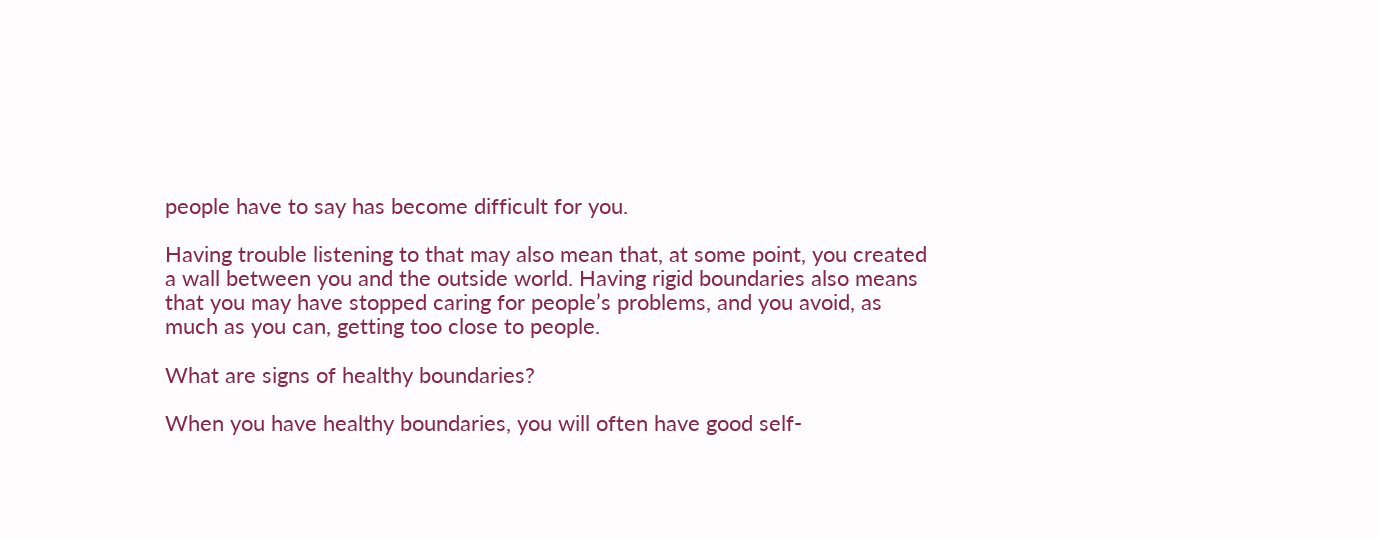people have to say has become difficult for you.

Having trouble listening to that may also mean that, at some point, you created a wall between you and the outside world. Having rigid boundaries also means that you may have stopped caring for people’s problems, and you avoid, as much as you can, getting too close to people.

What are signs of healthy boundaries?

When you have healthy boundaries, you will often have good self-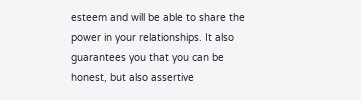esteem and will be able to share the power in your relationships. It also guarantees you that you can be honest, but also assertive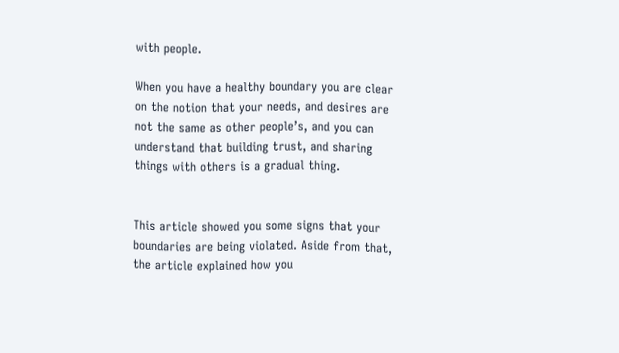with people.

When you have a healthy boundary you are clear on the notion that your needs, and desires are not the same as other people’s, and you can understand that building trust, and sharing things with others is a gradual thing.


This article showed you some signs that your boundaries are being violated. Aside from that, the article explained how you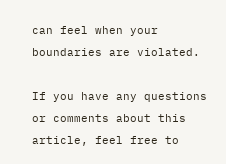can feel when your boundaries are violated.

If you have any questions or comments about this article, feel free to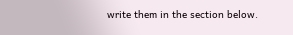write them in the section below.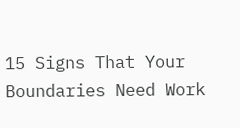15 Signs That Your Boundaries Need Work